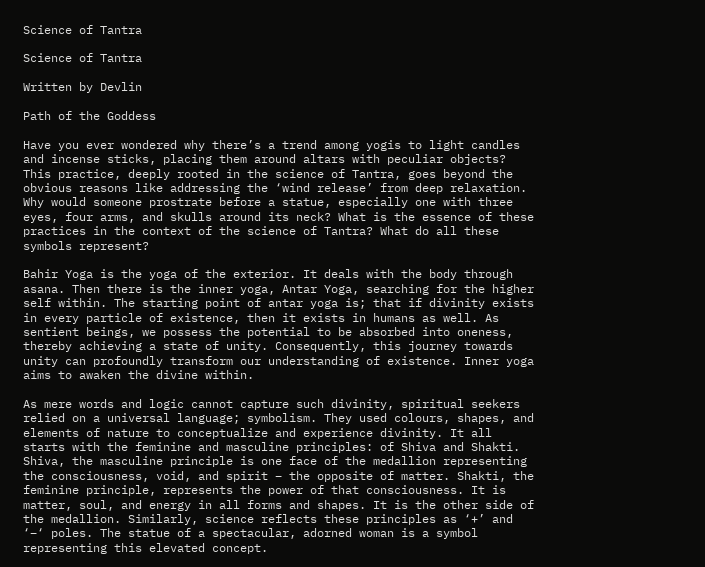Science of Tantra

Science of Tantra

Written by Devlin

Path of the Goddess

Have you ever wondered why there’s a trend among yogis to light candles and incense sticks, placing them around altars with peculiar objects? This practice, deeply rooted in the science of Tantra, goes beyond the obvious reasons like addressing the ‘wind release’ from deep relaxation. Why would someone prostrate before a statue, especially one with three eyes, four arms, and skulls around its neck? What is the essence of these practices in the context of the science of Tantra? What do all these symbols represent?

Bahir Yoga is the yoga of the exterior. It deals with the body through asana. Then there is the inner yoga, Antar Yoga, searching for the higher self within. The starting point of antar yoga is; that if divinity exists in every particle of existence, then it exists in humans as well. As sentient beings, we possess the potential to be absorbed into oneness, thereby achieving a state of unity. Consequently, this journey towards unity can profoundly transform our understanding of existence. Inner yoga aims to awaken the divine within.

As mere words and logic cannot capture such divinity, spiritual seekers relied on a universal language; symbolism. They used colours, shapes, and elements of nature to conceptualize and experience divinity. It all starts with the feminine and masculine principles: of Shiva and Shakti. Shiva, the masculine principle is one face of the medallion representing the consciousness, void, and spirit – the opposite of matter. Shakti, the feminine principle, represents the power of that consciousness. It is matter, soul, and energy in all forms and shapes. It is the other side of the medallion. Similarly, science reflects these principles as ‘+’ and ‘–‘ poles. The statue of a spectacular, adorned woman is a symbol representing this elevated concept.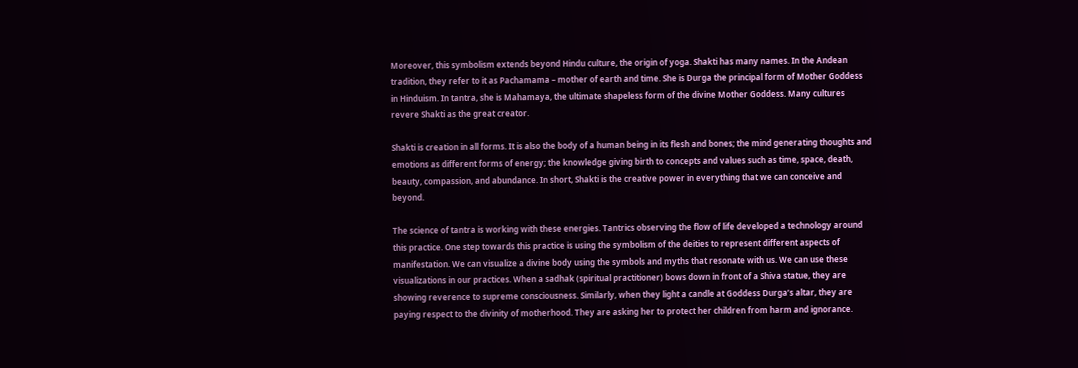Moreover, this symbolism extends beyond Hindu culture, the origin of yoga. Shakti has many names. In the Andean tradition, they refer to it as Pachamama – mother of earth and time. She is Durga the principal form of Mother Goddess in Hinduism. In tantra, she is Mahamaya, the ultimate shapeless form of the divine Mother Goddess. Many cultures revere Shakti as the great creator.

Shakti is creation in all forms. It is also the body of a human being in its flesh and bones; the mind generating thoughts and emotions as different forms of energy; the knowledge giving birth to concepts and values such as time, space, death, beauty, compassion, and abundance. In short, Shakti is the creative power in everything that we can conceive and beyond.

The science of tantra is working with these energies. Tantrics observing the flow of life developed a technology around this practice. One step towards this practice is using the symbolism of the deities to represent different aspects of manifestation. We can visualize a divine body using the symbols and myths that resonate with us. We can use these visualizations in our practices. When a sadhak (spiritual practitioner) bows down in front of a Shiva statue, they are showing reverence to supreme consciousness. Similarly, when they light a candle at Goddess Durga’s altar, they are paying respect to the divinity of motherhood. They are asking her to protect her children from harm and ignorance.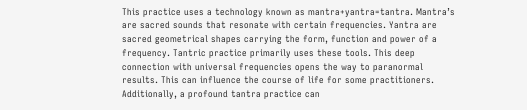This practice uses a technology known as mantra+yantra=tantra. Mantra’s are sacred sounds that resonate with certain frequencies. Yantra are sacred geometrical shapes carrying the form, function and power of a frequency. Tantric practice primarily uses these tools. This deep connection with universal frequencies opens the way to paranormal results. This can influence the course of life for some practitioners. Additionally, a profound tantra practice can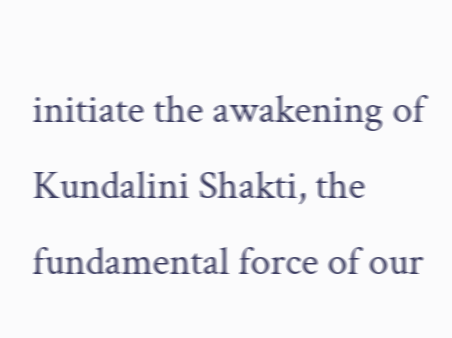initiate the awakening of Kundalini Shakti, the fundamental force of our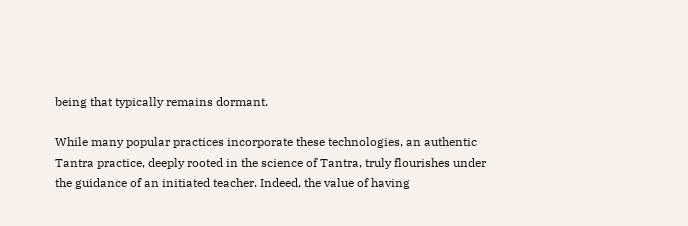being that typically remains dormant.

While many popular practices incorporate these technologies, an authentic Tantra practice, deeply rooted in the science of Tantra, truly flourishes under the guidance of an initiated teacher. Indeed, the value of having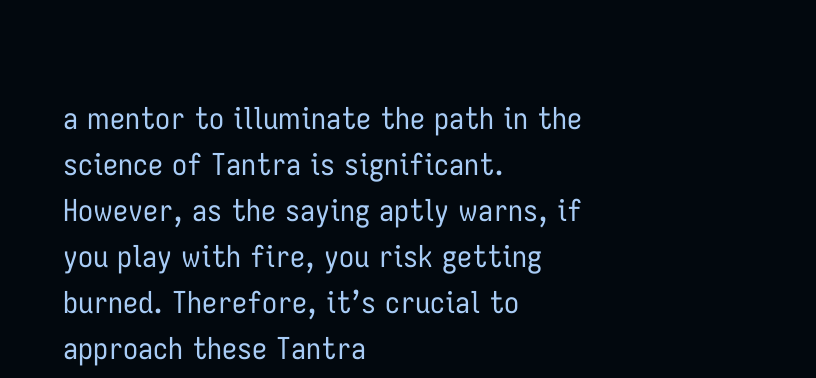a mentor to illuminate the path in the science of Tantra is significant. However, as the saying aptly warns, if you play with fire, you risk getting burned. Therefore, it’s crucial to approach these Tantra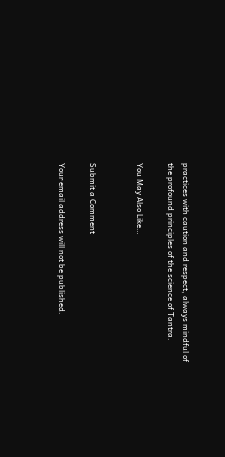practices with caution and respect, always mindful of the profound principles of the science of Tantra.

You May Also Like…


Submit a Comment

Your email address will not be published.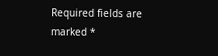Required fields are marked *